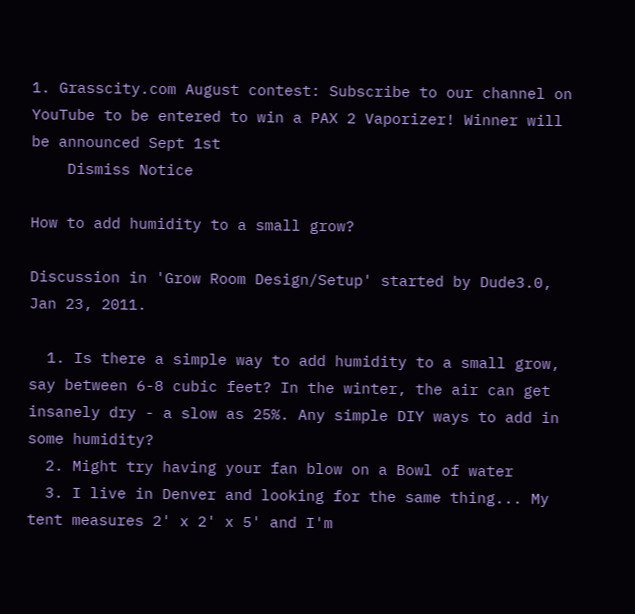1. Grasscity.com August contest: Subscribe to our channel on YouTube to be entered to win a PAX 2 Vaporizer! Winner will be announced Sept 1st
    Dismiss Notice

How to add humidity to a small grow?

Discussion in 'Grow Room Design/Setup' started by Dude3.0, Jan 23, 2011.

  1. Is there a simple way to add humidity to a small grow, say between 6-8 cubic feet? In the winter, the air can get insanely dry - a slow as 25%. Any simple DIY ways to add in some humidity?
  2. Might try having your fan blow on a Bowl of water
  3. I live in Denver and looking for the same thing... My tent measures 2' x 2' x 5' and I'm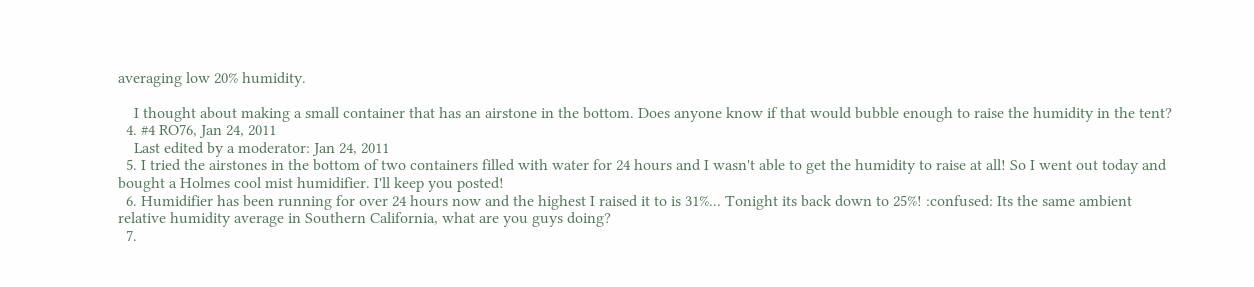averaging low 20% humidity.

    I thought about making a small container that has an airstone in the bottom. Does anyone know if that would bubble enough to raise the humidity in the tent?
  4. #4 RO76, Jan 24, 2011
    Last edited by a moderator: Jan 24, 2011
  5. I tried the airstones in the bottom of two containers filled with water for 24 hours and I wasn't able to get the humidity to raise at all! So I went out today and bought a Holmes cool mist humidifier. I'll keep you posted!
  6. Humidifier has been running for over 24 hours now and the highest I raised it to is 31%... Tonight its back down to 25%! :confused: Its the same ambient relative humidity average in Southern California, what are you guys doing?
  7.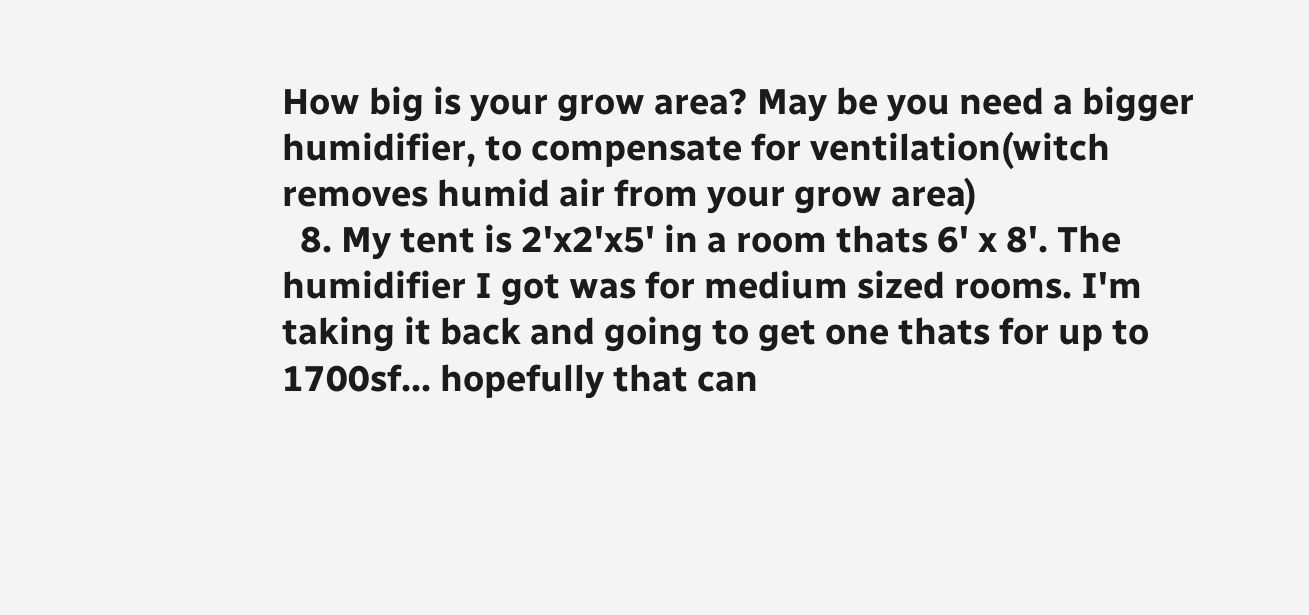How big is your grow area? May be you need a bigger humidifier, to compensate for ventilation(witch removes humid air from your grow area)
  8. My tent is 2'x2'x5' in a room thats 6' x 8'. The humidifier I got was for medium sized rooms. I'm taking it back and going to get one thats for up to 1700sf... hopefully that can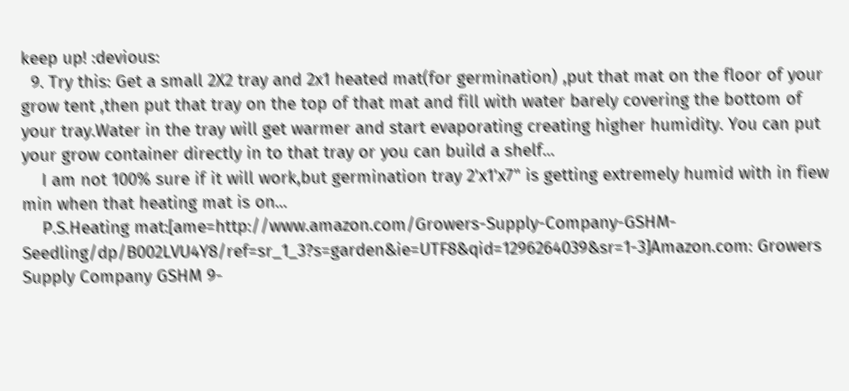keep up! :devious:
  9. Try this: Get a small 2X2 tray and 2x1 heated mat(for germination) ,put that mat on the floor of your grow tent ,then put that tray on the top of that mat and fill with water barely covering the bottom of your tray.Water in the tray will get warmer and start evaporating creating higher humidity. You can put your grow container directly in to that tray or you can build a shelf...
    I am not 100% sure if it will work,but germination tray 2'x1'x7" is getting extremely humid with in fiew min when that heating mat is on...
    P.S.Heating mat:[ame=http://www.amazon.com/Growers-Supply-Company-GSHM-Seedling/dp/B002LVU4Y8/ref=sr_1_3?s=garden&ie=UTF8&qid=1296264039&sr=1-3]Amazon.com: Growers Supply Company GSHM 9-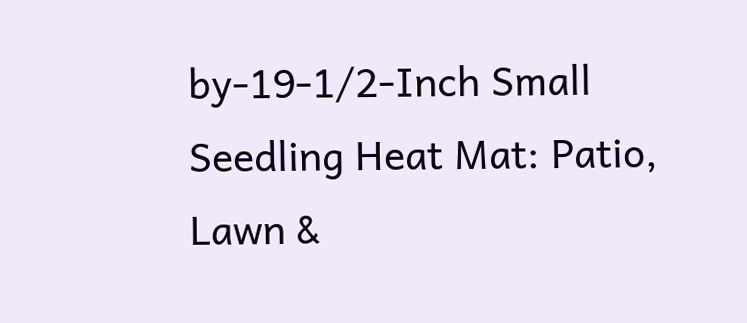by-19-1/2-Inch Small Seedling Heat Mat: Patio, Lawn &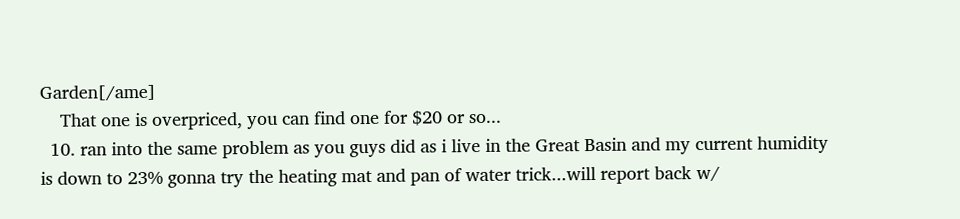Garden[/ame]
    That one is overpriced, you can find one for $20 or so...
  10. ran into the same problem as you guys did as i live in the Great Basin and my current humidity is down to 23% gonna try the heating mat and pan of water trick...will report back w/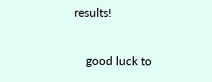results!

    good luck to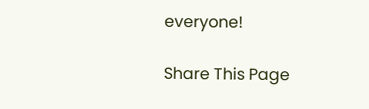everyone!

Share This Page